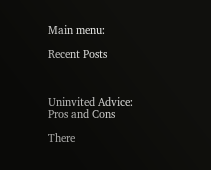Main menu:

Recent Posts



Uninvited Advice: Pros and Cons

There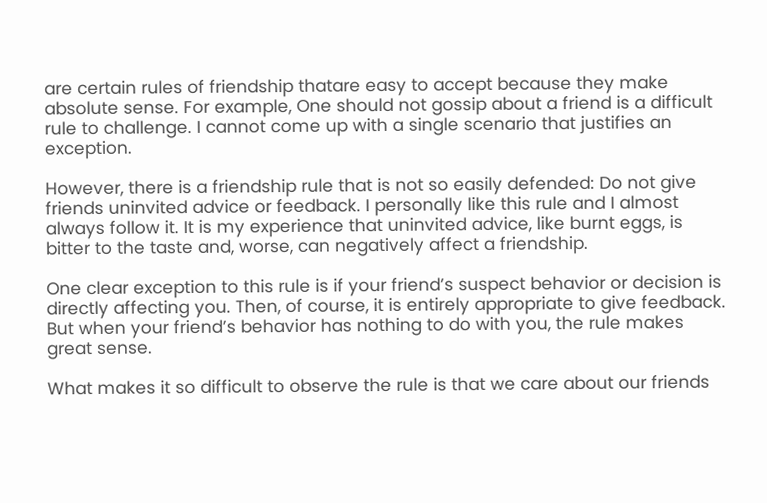are certain rules of friendship thatare easy to accept because they make absolute sense. For example, One should not gossip about a friend is a difficult rule to challenge. I cannot come up with a single scenario that justifies an exception.

However, there is a friendship rule that is not so easily defended: Do not give friends uninvited advice or feedback. I personally like this rule and I almost always follow it. It is my experience that uninvited advice, like burnt eggs, is bitter to the taste and, worse, can negatively affect a friendship.

One clear exception to this rule is if your friend’s suspect behavior or decision is directly affecting you. Then, of course, it is entirely appropriate to give feedback. But when your friend’s behavior has nothing to do with you, the rule makes great sense.

What makes it so difficult to observe the rule is that we care about our friends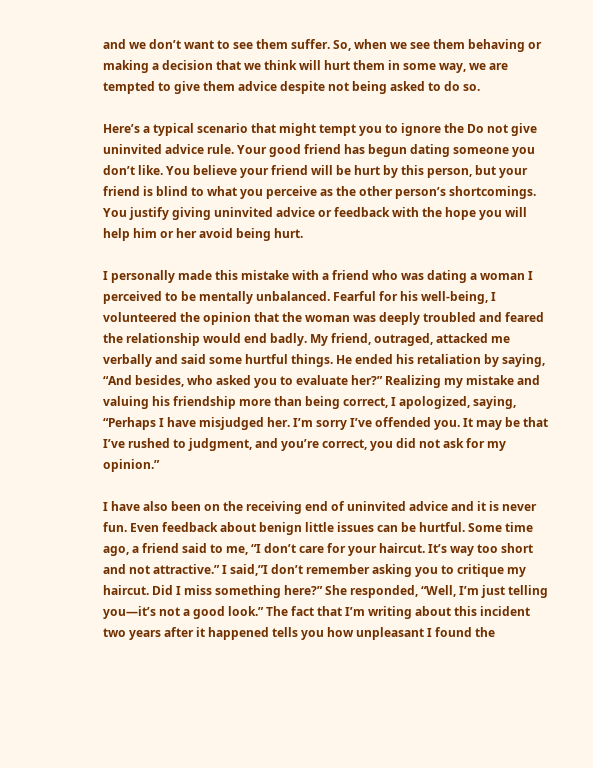and we don’t want to see them suffer. So, when we see them behaving or making a decision that we think will hurt them in some way, we are tempted to give them advice despite not being asked to do so.

Here’s a typical scenario that might tempt you to ignore the Do not give uninvited advice rule. Your good friend has begun dating someone you don’t like. You believe your friend will be hurt by this person, but your friend is blind to what you perceive as the other person’s shortcomings. You justify giving uninvited advice or feedback with the hope you will help him or her avoid being hurt.

I personally made this mistake with a friend who was dating a woman I perceived to be mentally unbalanced. Fearful for his well-being, I volunteered the opinion that the woman was deeply troubled and feared the relationship would end badly. My friend, outraged, attacked me verbally and said some hurtful things. He ended his retaliation by saying, “And besides, who asked you to evaluate her?” Realizing my mistake and valuing his friendship more than being correct, I apologized, saying, “Perhaps I have misjudged her. I’m sorry I’ve offended you. It may be that I’ve rushed to judgment, and you’re correct, you did not ask for my opinion.”

I have also been on the receiving end of uninvited advice and it is never fun. Even feedback about benign little issues can be hurtful. Some time ago, a friend said to me, “I don’t care for your haircut. It’s way too short and not attractive.” I said,”I don’t remember asking you to critique my haircut. Did I miss something here?” She responded, “Well, I’m just telling you—it’s not a good look.” The fact that I’m writing about this incident two years after it happened tells you how unpleasant I found the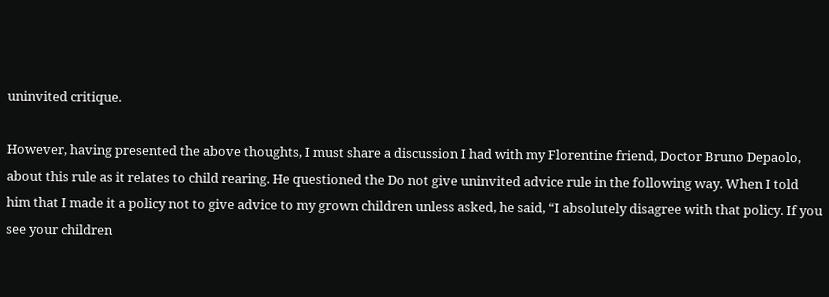uninvited critique.

However, having presented the above thoughts, I must share a discussion I had with my Florentine friend, Doctor Bruno Depaolo, about this rule as it relates to child rearing. He questioned the Do not give uninvited advice rule in the following way. When I told him that I made it a policy not to give advice to my grown children unless asked, he said, “I absolutely disagree with that policy. If you see your children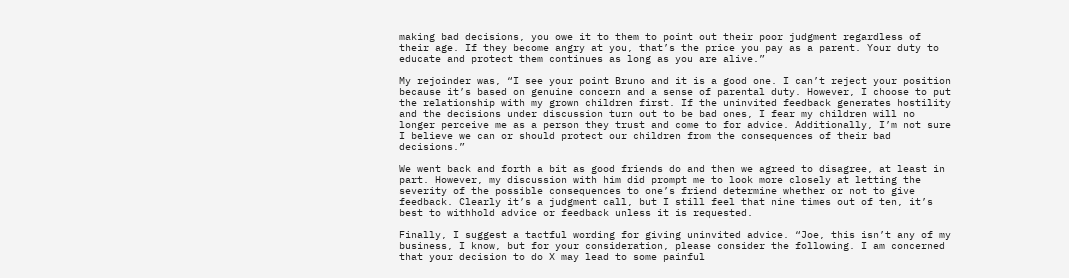making bad decisions, you owe it to them to point out their poor judgment regardless of their age. If they become angry at you, that’s the price you pay as a parent. Your duty to educate and protect them continues as long as you are alive.”

My rejoinder was, “I see your point Bruno and it is a good one. I can’t reject your position because it’s based on genuine concern and a sense of parental duty. However, I choose to put the relationship with my grown children first. If the uninvited feedback generates hostility and the decisions under discussion turn out to be bad ones, I fear my children will no longer perceive me as a person they trust and come to for advice. Additionally, I’m not sure I believe we can or should protect our children from the consequences of their bad decisions.”

We went back and forth a bit as good friends do and then we agreed to disagree, at least in part. However, my discussion with him did prompt me to look more closely at letting the severity of the possible consequences to one’s friend determine whether or not to give feedback. Clearly it’s a judgment call, but I still feel that nine times out of ten, it’s best to withhold advice or feedback unless it is requested.

Finally, I suggest a tactful wording for giving uninvited advice. “Joe, this isn’t any of my business, I know, but for your consideration, please consider the following. I am concerned that your decision to do X may lead to some painful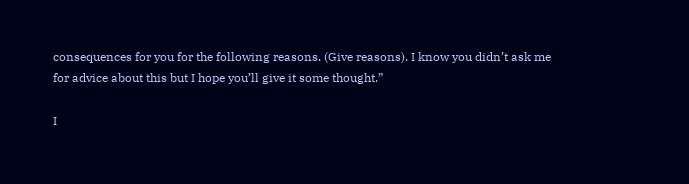consequences for you for the following reasons. (Give reasons). I know you didn’t ask me for advice about this but I hope you’ll give it some thought.”

I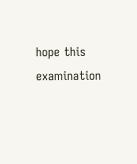hope this examination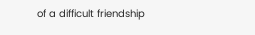of a difficult friendship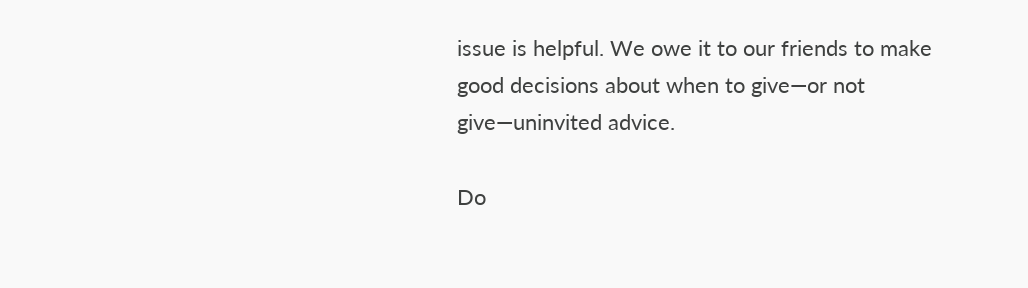issue is helpful. We owe it to our friends to make good decisions about when to give—or not give—uninvited advice.

Do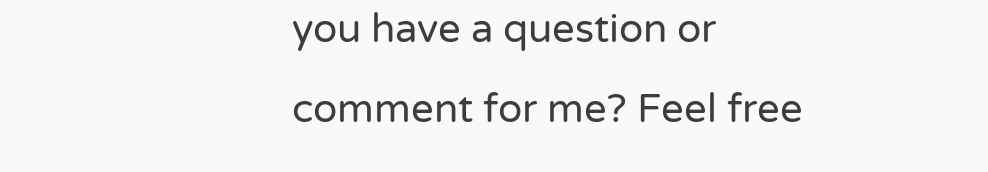you have a question or comment for me? Feel free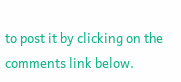to post it by clicking on the comments link below.